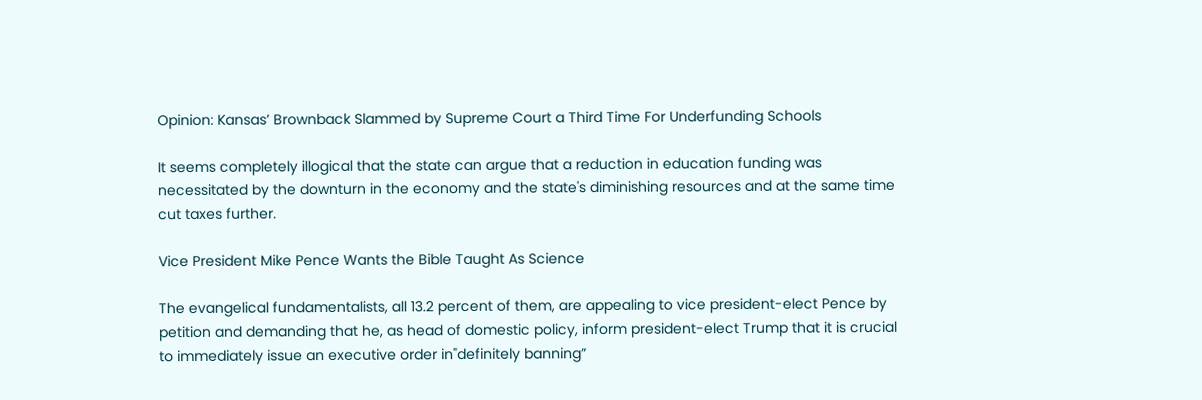Opinion: Kansas’ Brownback Slammed by Supreme Court a Third Time For Underfunding Schools

It seems completely illogical that the state can argue that a reduction in education funding was necessitated by the downturn in the economy and the state's diminishing resources and at the same time cut taxes further.

Vice President Mike Pence Wants the Bible Taught As Science

The evangelical fundamentalists, all 13.2 percent of them, are appealing to vice president-elect Pence by petition and demanding that he, as head of domestic policy, inform president-elect Trump that it is crucial to immediately issue an executive order in"definitely banning”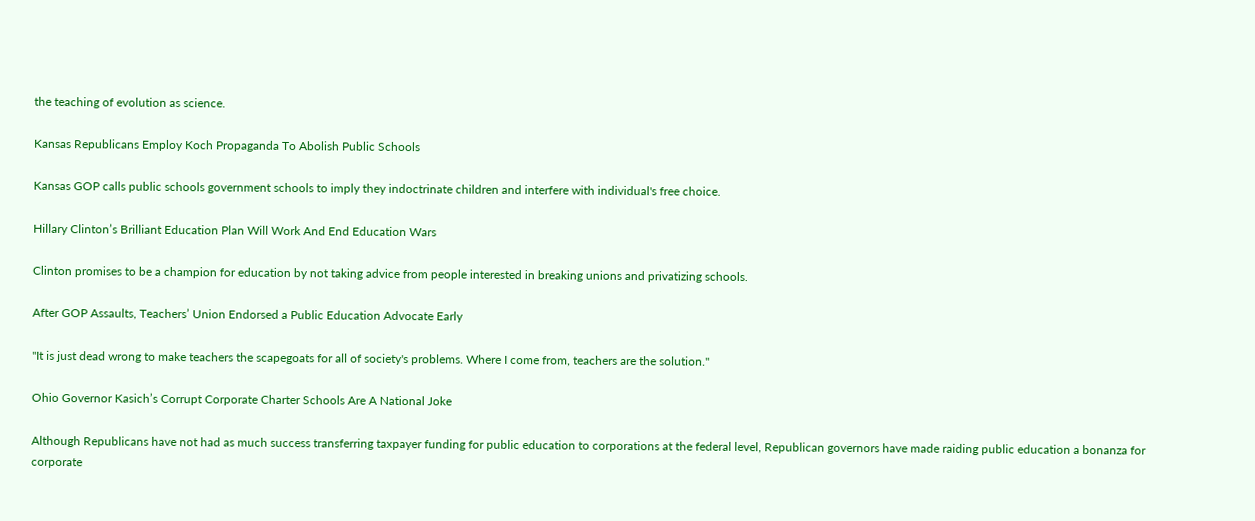the teaching of evolution as science.

Kansas Republicans Employ Koch Propaganda To Abolish Public Schools

Kansas GOP calls public schools government schools to imply they indoctrinate children and interfere with individual's free choice.

Hillary Clinton’s Brilliant Education Plan Will Work And End Education Wars

Clinton promises to be a champion for education by not taking advice from people interested in breaking unions and privatizing schools.

After GOP Assaults, Teachers’ Union Endorsed a Public Education Advocate Early

"It is just dead wrong to make teachers the scapegoats for all of society's problems. Where I come from, teachers are the solution."

Ohio Governor Kasich’s Corrupt Corporate Charter Schools Are A National Joke

Although Republicans have not had as much success transferring taxpayer funding for public education to corporations at the federal level, Republican governors have made raiding public education a bonanza for corporate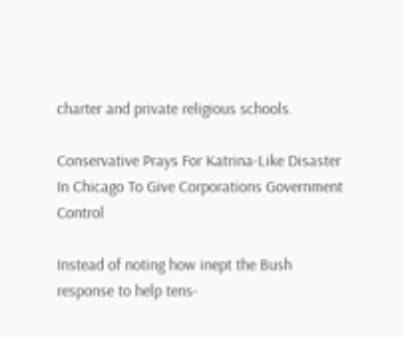charter and private religious schools.

Conservative Prays For Katrina-Like Disaster In Chicago To Give Corporations Government Control

Instead of noting how inept the Bush response to help tens-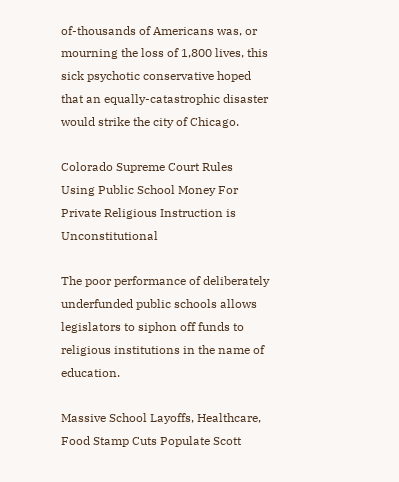of-thousands of Americans was, or mourning the loss of 1,800 lives, this sick psychotic conservative hoped that an equally-catastrophic disaster would strike the city of Chicago.

Colorado Supreme Court Rules Using Public School Money For Private Religious Instruction is Unconstitutional

The poor performance of deliberately underfunded public schools allows legislators to siphon off funds to religious institutions in the name of education.

Massive School Layoffs, Healthcare, Food Stamp Cuts Populate Scott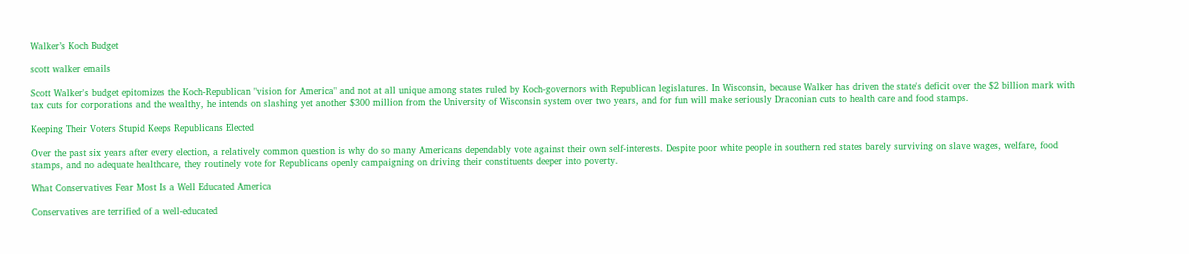Walker’s Koch Budget

scott walker emails

Scott Walker's budget epitomizes the Koch-Republican "vision for America" and not at all unique among states ruled by Koch-governors with Republican legislatures. In Wisconsin, because Walker has driven the state's deficit over the $2 billion mark with tax cuts for corporations and the wealthy, he intends on slashing yet another $300 million from the University of Wisconsin system over two years, and for fun will make seriously Draconian cuts to health care and food stamps.

Keeping Their Voters Stupid Keeps Republicans Elected

Over the past six years after every election, a relatively common question is why do so many Americans dependably vote against their own self-interests. Despite poor white people in southern red states barely surviving on slave wages, welfare, food stamps, and no adequate healthcare, they routinely vote for Republicans openly campaigning on driving their constituents deeper into poverty.

What Conservatives Fear Most Is a Well Educated America

Conservatives are terrified of a well-educated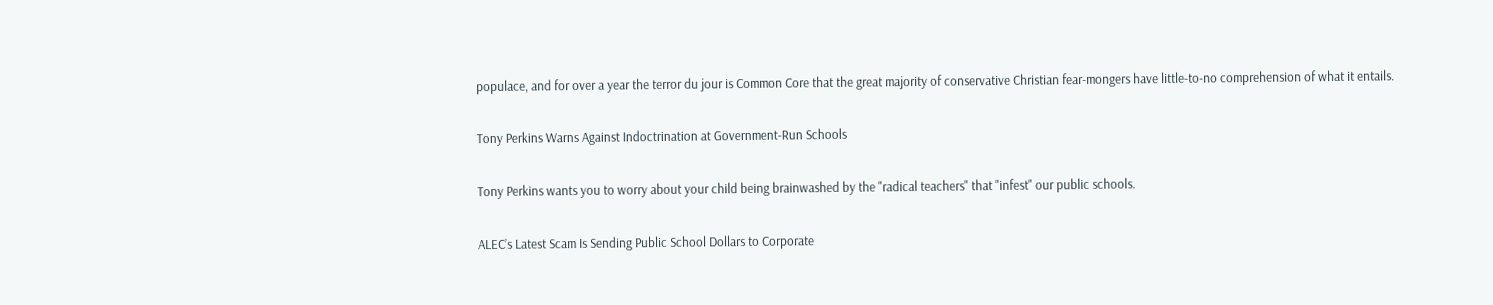populace, and for over a year the terror du jour is Common Core that the great majority of conservative Christian fear-mongers have little-to-no comprehension of what it entails.

Tony Perkins Warns Against Indoctrination at Government-Run Schools

Tony Perkins wants you to worry about your child being brainwashed by the "radical teachers" that "infest" our public schools.

ALEC’s Latest Scam Is Sending Public School Dollars to Corporate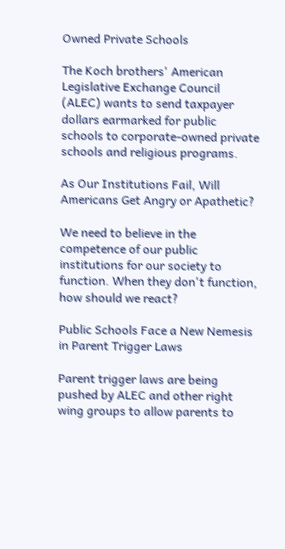Owned Private Schools

The Koch brothers' American Legislative Exchange Council (ALEC) wants to send taxpayer dollars earmarked for public schools to corporate-owned private schools and religious programs.

As Our Institutions Fail, Will Americans Get Angry or Apathetic?

We need to believe in the competence of our public institutions for our society to function. When they don't function, how should we react?

Public Schools Face a New Nemesis in Parent Trigger Laws

Parent trigger laws are being pushed by ALEC and other right wing groups to allow parents to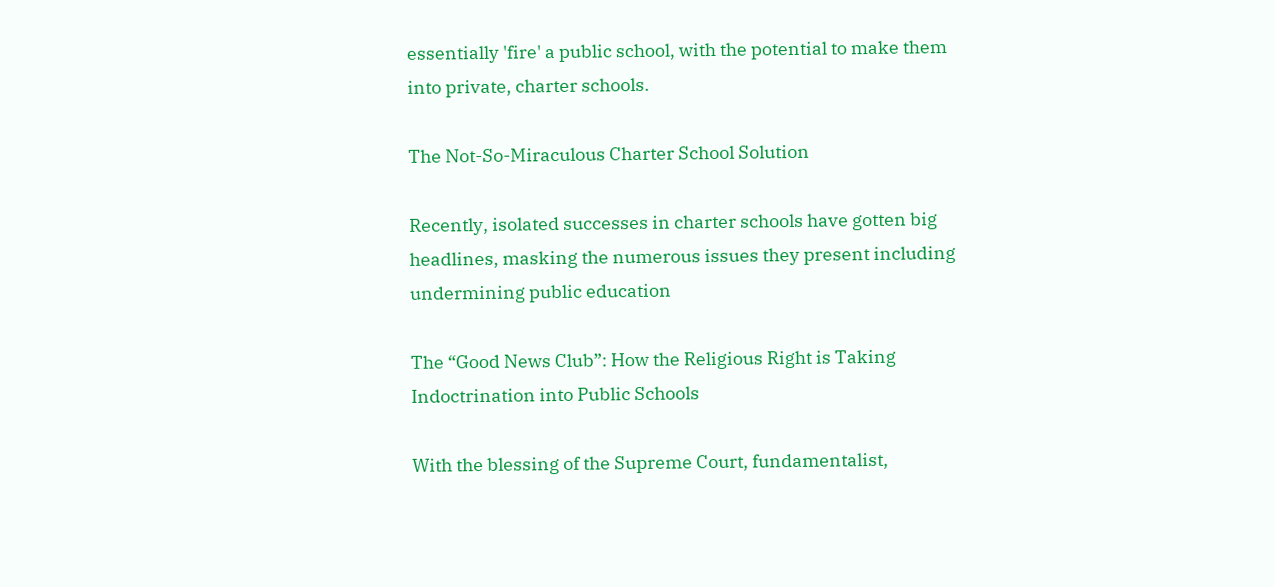essentially 'fire' a public school, with the potential to make them into private, charter schools.

The Not-So-Miraculous Charter School Solution

Recently, isolated successes in charter schools have gotten big headlines, masking the numerous issues they present including undermining public education

The “Good News Club”: How the Religious Right is Taking Indoctrination into Public Schools

With the blessing of the Supreme Court, fundamentalist,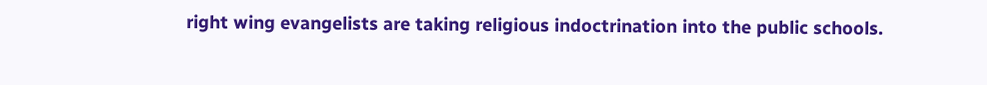right wing evangelists are taking religious indoctrination into the public schools.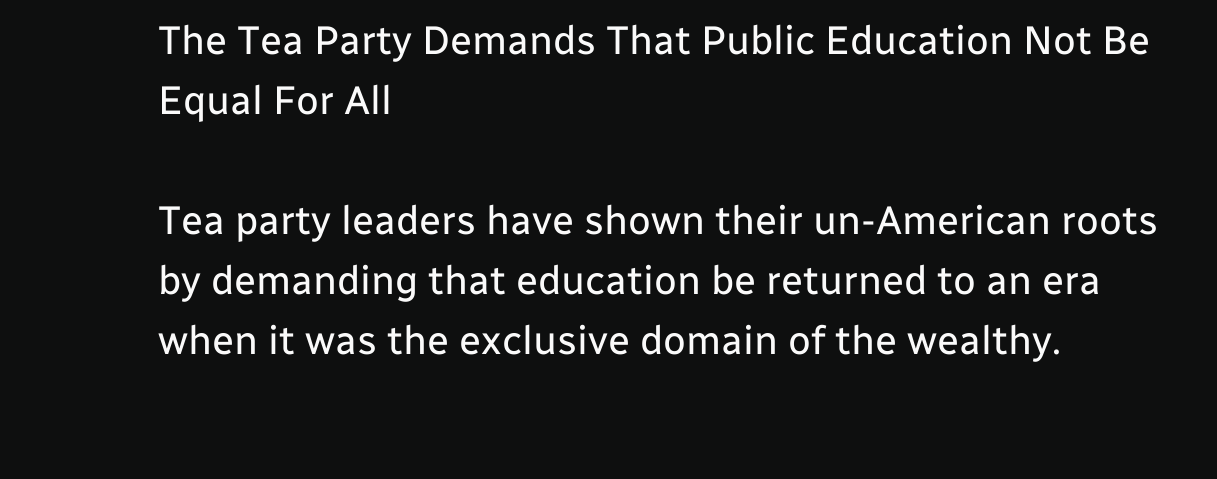The Tea Party Demands That Public Education Not Be Equal For All

Tea party leaders have shown their un-American roots by demanding that education be returned to an era when it was the exclusive domain of the wealthy.